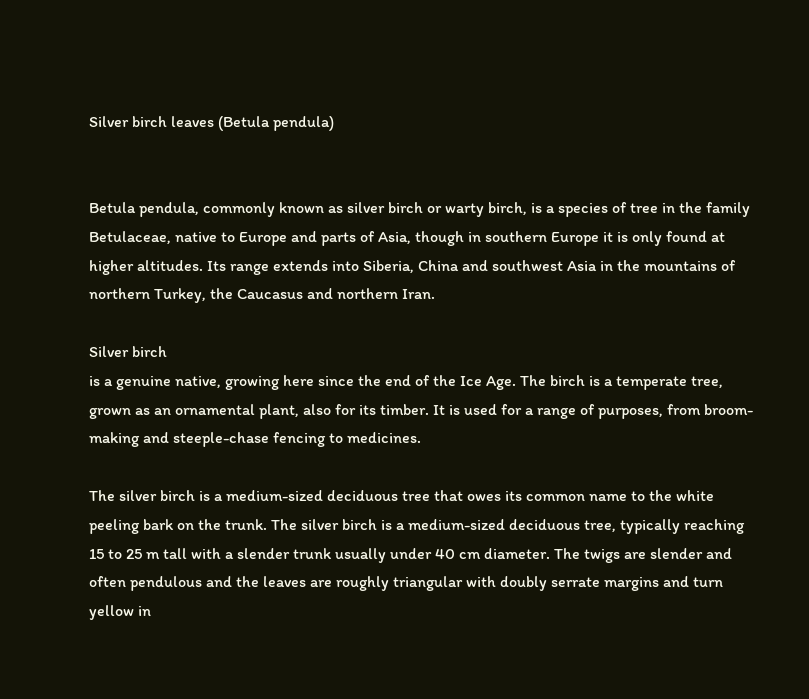Silver birch leaves (Betula pendula)


Betula pendula, commonly known as silver birch or warty birch, is a species of tree in the family Betulaceae, native to Europe and parts of Asia, though in southern Europe it is only found at higher altitudes. Its range extends into Siberia, China and southwest Asia in the mountains of northern Turkey, the Caucasus and northern Iran.

Silver birch
is a genuine native, growing here since the end of the Ice Age. The birch is a temperate tree, grown as an ornamental plant, also for its timber. It is used for a range of purposes, from broom-making and steeple-chase fencing to medicines.

The silver birch is a medium-sized deciduous tree that owes its common name to the white peeling bark on the trunk. The silver birch is a medium-sized deciduous tree, typically reaching 15 to 25 m tall with a slender trunk usually under 40 cm diameter. The twigs are slender and often pendulous and the leaves are roughly triangular with doubly serrate margins and turn yellow in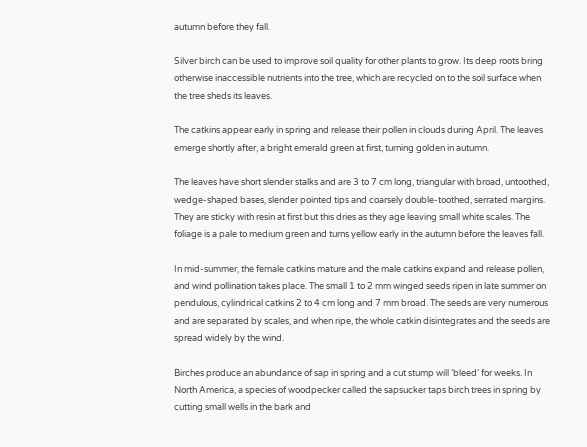autumn before they fall.

Silver birch can be used to improve soil quality for other plants to grow. Its deep roots bring otherwise inaccessible nutrients into the tree, which are recycled on to the soil surface when the tree sheds its leaves.

The catkins appear early in spring and release their pollen in clouds during April. The leaves emerge shortly after, a bright emerald green at first, turning golden in autumn.

The leaves have short slender stalks and are 3 to 7 cm long, triangular with broad, untoothed, wedge-shaped bases, slender pointed tips and coarsely double-toothed, serrated margins. They are sticky with resin at first but this dries as they age leaving small white scales. The foliage is a pale to medium green and turns yellow early in the autumn before the leaves fall.

In mid-summer, the female catkins mature and the male catkins expand and release pollen, and wind pollination takes place. The small 1 to 2 mm winged seeds ripen in late summer on pendulous, cylindrical catkins 2 to 4 cm long and 7 mm broad. The seeds are very numerous and are separated by scales, and when ripe, the whole catkin disintegrates and the seeds are spread widely by the wind.

Birches produce an abundance of sap in spring and a cut stump will ‘bleed’ for weeks. In North America, a species of woodpecker called the sapsucker taps birch trees in spring by cutting small wells in the bark and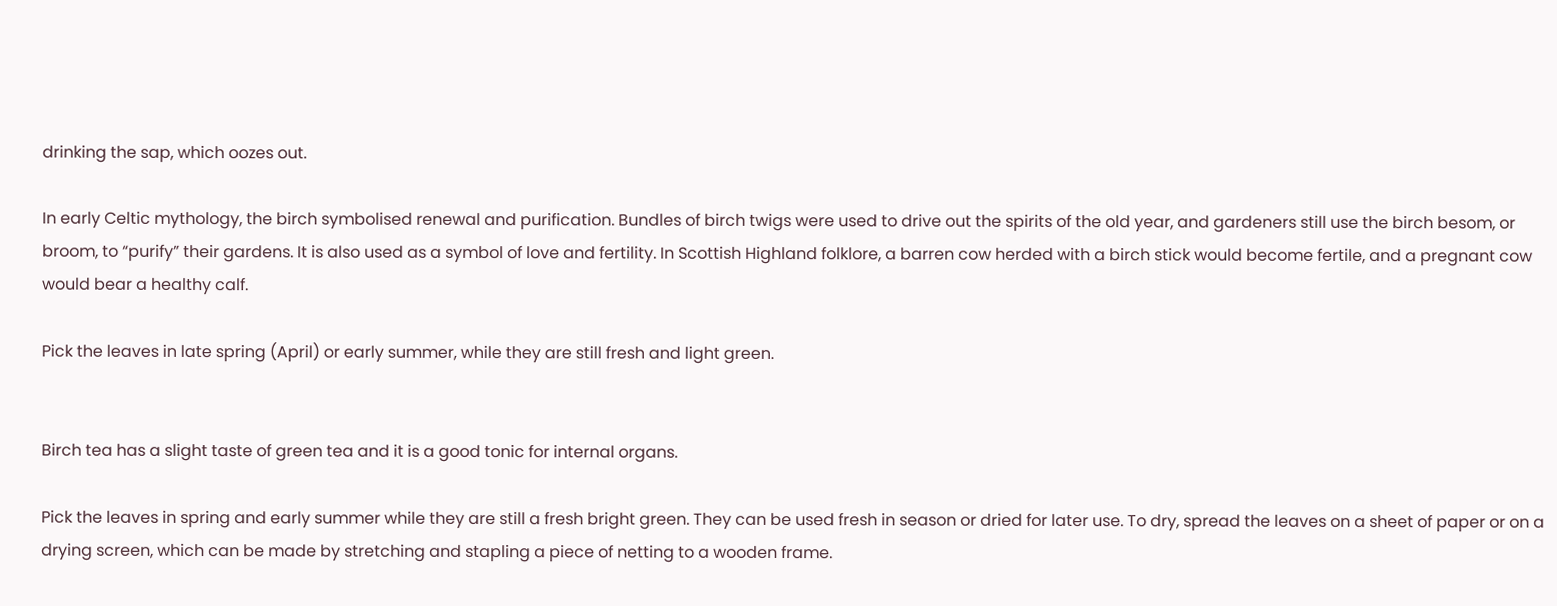drinking the sap, which oozes out.

In early Celtic mythology, the birch symbolised renewal and purification. Bundles of birch twigs were used to drive out the spirits of the old year, and gardeners still use the birch besom, or broom, to “purify” their gardens. It is also used as a symbol of love and fertility. In Scottish Highland folklore, a barren cow herded with a birch stick would become fertile, and a pregnant cow would bear a healthy calf.

Pick the leaves in late spring (April) or early summer, while they are still fresh and light green.


Birch tea has a slight taste of green tea and it is a good tonic for internal organs.

Pick the leaves in spring and early summer while they are still a fresh bright green. They can be used fresh in season or dried for later use. To dry, spread the leaves on a sheet of paper or on a drying screen, which can be made by stretching and stapling a piece of netting to a wooden frame.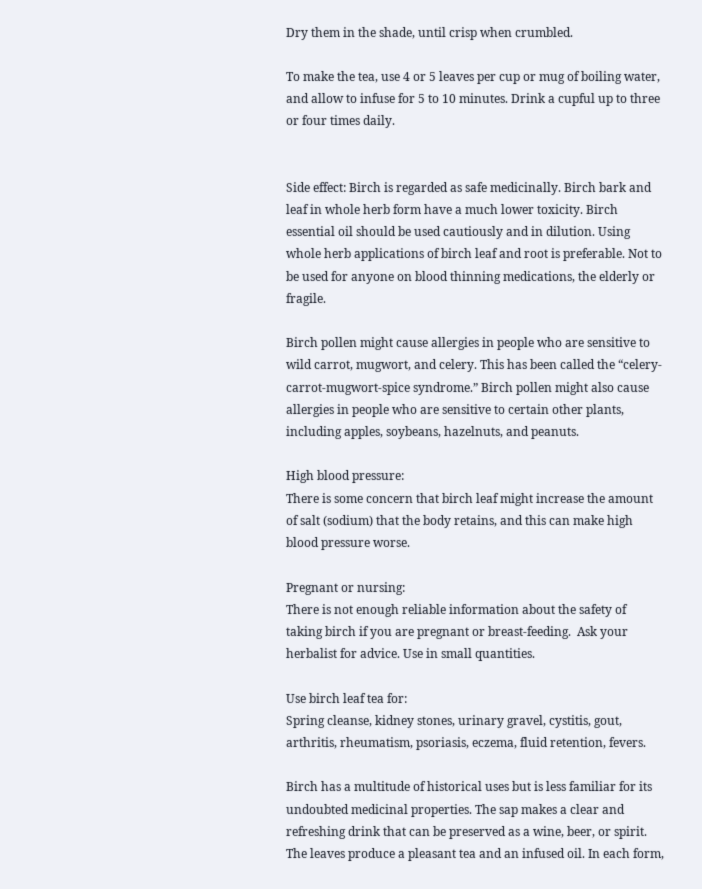Dry them in the shade, until crisp when crumbled.

To make the tea, use 4 or 5 leaves per cup or mug of boiling water, and allow to infuse for 5 to 10 minutes. Drink a cupful up to three or four times daily.


Side effect: Birch is regarded as safe medicinally. Birch bark and leaf in whole herb form have a much lower toxicity. Birch essential oil should be used cautiously and in dilution. Using whole herb applications of birch leaf and root is preferable. Not to be used for anyone on blood thinning medications, the elderly or fragile.

Birch pollen might cause allergies in people who are sensitive to wild carrot, mugwort, and celery. This has been called the “celery-carrot-mugwort-spice syndrome.” Birch pollen might also cause allergies in people who are sensitive to certain other plants, including apples, soybeans, hazelnuts, and peanuts.

High blood pressure:
There is some concern that birch leaf might increase the amount of salt (sodium) that the body retains, and this can make high blood pressure worse.

Pregnant or nursing:
There is not enough reliable information about the safety of taking birch if you are pregnant or breast-feeding.  Ask your herbalist for advice. Use in small quantities.

Use birch leaf tea for:
Spring cleanse, kidney stones, urinary gravel, cystitis, gout, arthritis, rheumatism, psoriasis, eczema, fluid retention, fevers.

Birch has a multitude of historical uses but is less familiar for its undoubted medicinal properties. The sap makes a clear and refreshing drink that can be preserved as a wine, beer, or spirit. The leaves produce a pleasant tea and an infused oil. In each form,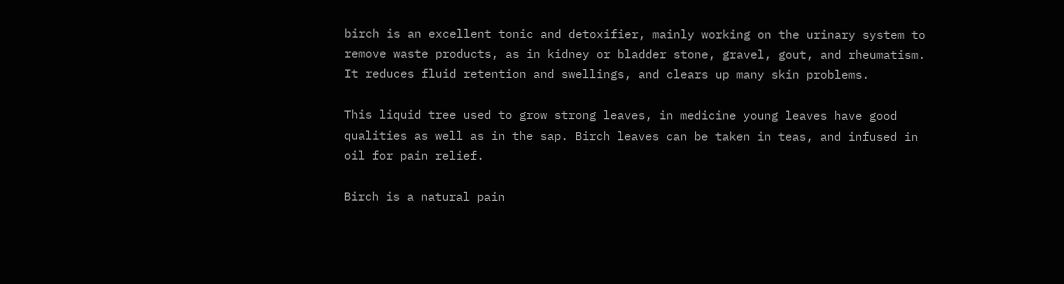birch is an excellent tonic and detoxifier, mainly working on the urinary system to remove waste products, as in kidney or bladder stone, gravel, gout, and rheumatism. It reduces fluid retention and swellings, and clears up many skin problems.

This liquid tree used to grow strong leaves, in medicine young leaves have good qualities as well as in the sap. Birch leaves can be taken in teas, and infused in oil for pain relief.

Birch is a natural pain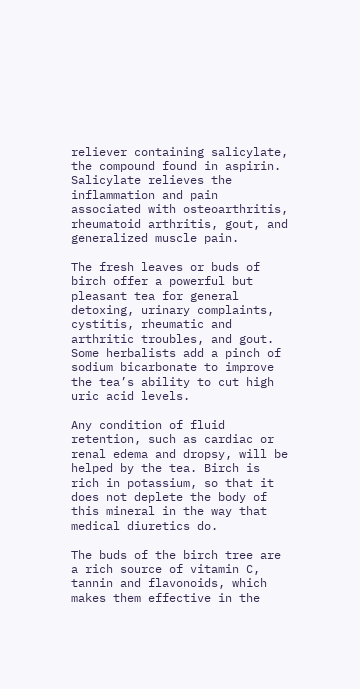reliever containing salicylate, the compound found in aspirin. Salicylate relieves the inflammation and pain associated with osteoarthritis, rheumatoid arthritis, gout, and generalized muscle pain.

The fresh leaves or buds of birch offer a powerful but pleasant tea for general detoxing, urinary complaints, cystitis, rheumatic and arthritic troubles, and gout. Some herbalists add a pinch of sodium bicarbonate to improve the tea’s ability to cut high uric acid levels.

Any condition of fluid retention, such as cardiac or renal edema and dropsy, will be helped by the tea. Birch is rich in potassium, so that it does not deplete the body of this mineral in the way that medical diuretics do.

The buds of the birch tree are a rich source of vitamin C, tannin and flavonoids, which makes them effective in the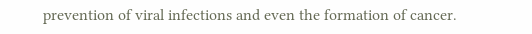prevention of viral infections and even the formation of cancer.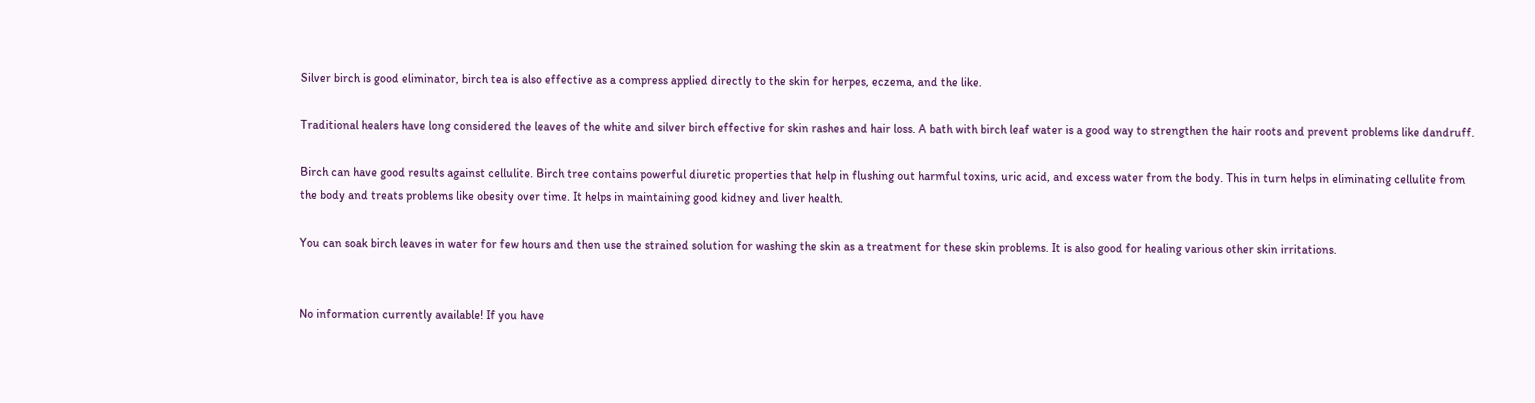Silver birch is good eliminator, birch tea is also effective as a compress applied directly to the skin for herpes, eczema, and the like.

Traditional healers have long considered the leaves of the white and silver birch effective for skin rashes and hair loss. A bath with birch leaf water is a good way to strengthen the hair roots and prevent problems like dandruff.

Birch can have good results against cellulite. Birch tree contains powerful diuretic properties that help in flushing out harmful toxins, uric acid, and excess water from the body. This in turn helps in eliminating cellulite from the body and treats problems like obesity over time. It helps in maintaining good kidney and liver health.

You can soak birch leaves in water for few hours and then use the strained solution for washing the skin as a treatment for these skin problems. It is also good for healing various other skin irritations.


No information currently available! If you have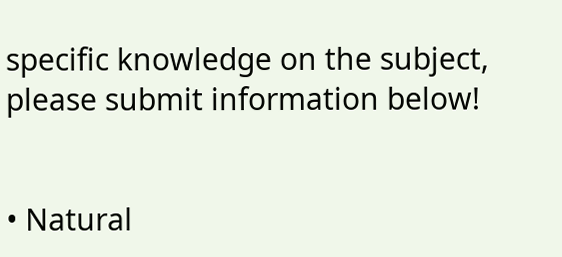specific knowledge on the subject, please submit information below!


• Natural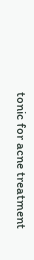tonic for acne treatment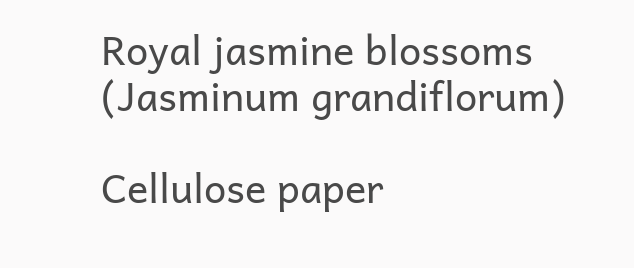Royal jasmine blossoms (Jasminum grandiflorum)

Cellulose paper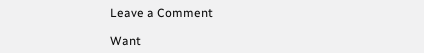Leave a Comment

Want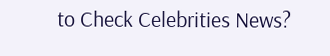to Check Celebrities News?